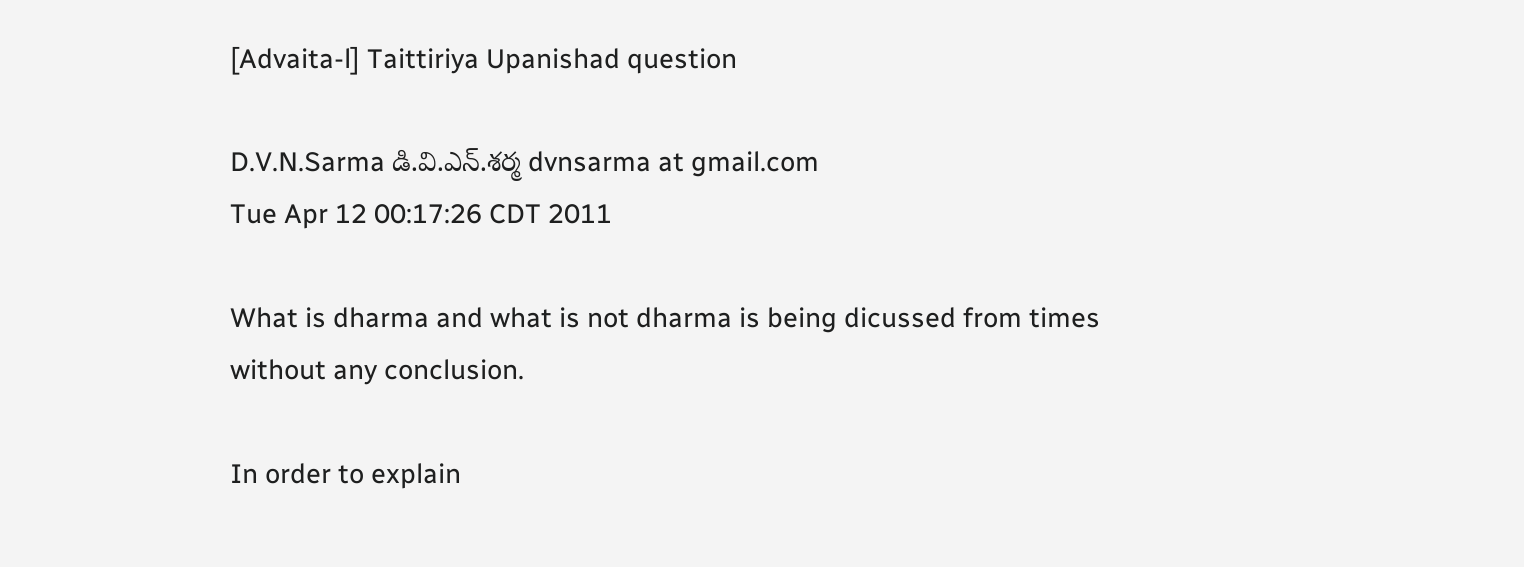[Advaita-l] Taittiriya Upanishad question

D.V.N.Sarma డి.వి.ఎన్.శర్మ dvnsarma at gmail.com
Tue Apr 12 00:17:26 CDT 2011

What is dharma and what is not dharma is being dicussed from times
without any conclusion.

In order to explain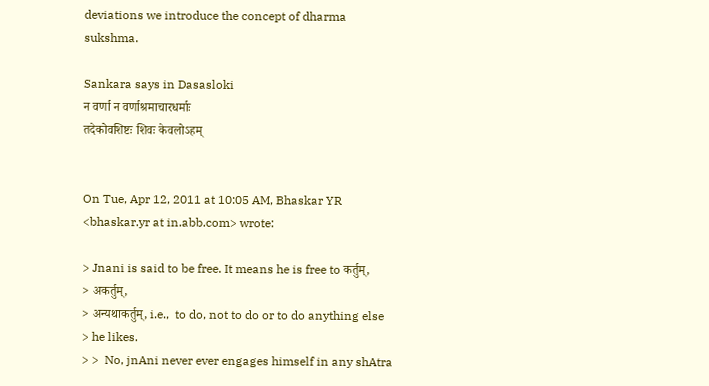deviations we introduce the concept of dharma sukshma.

Sankara says in Dasasloki
न वर्णा न वर्णाश्रमाचारधर्माः
तदेकोवशिष्टः शिवः केवलोऽहम्


On Tue, Apr 12, 2011 at 10:05 AM, Bhaskar YR <bhaskar.yr at in.abb.com> wrote:

> Jnani is said to be free. It means he is free to कर्तुम्,
> अकर्तुम्,
> अन्यथाकर्तुम्, i.e.,  to do, not to do or to do anything else
> he likes.
> >  No, jnAni never ever engages himself in any shAtra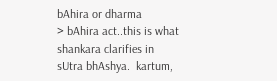bAhira or dharma
> bAhira act..this is what shankara clarifies in sUtra bhAshya.  kartum,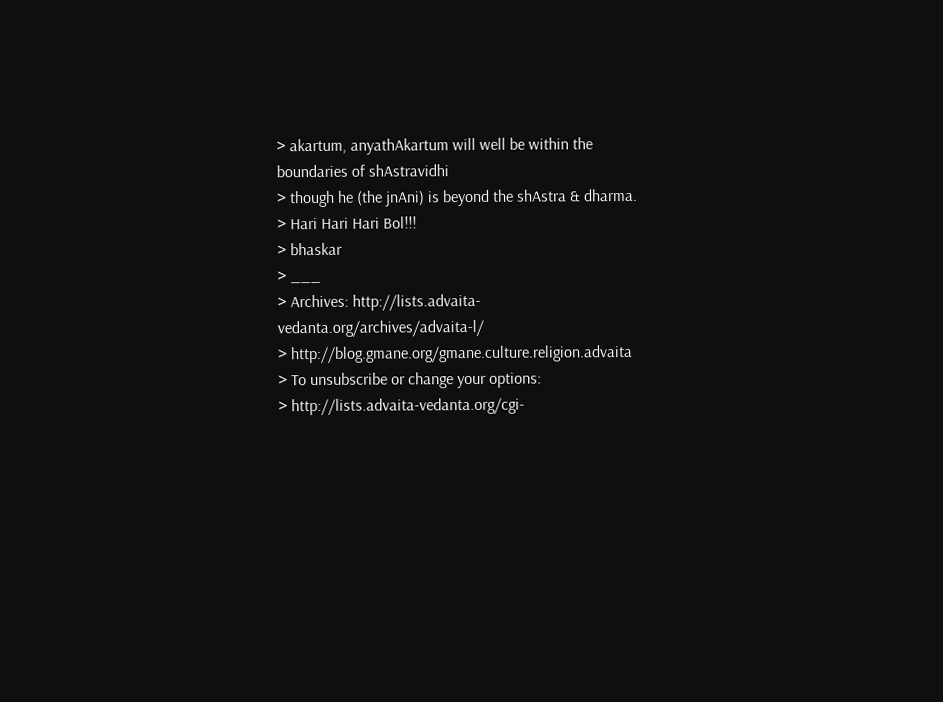> akartum, anyathAkartum will well be within the boundaries of shAstravidhi
> though he (the jnAni) is beyond the shAstra & dharma.
> Hari Hari Hari Bol!!!
> bhaskar
> ___
> Archives: http://lists.advaita-vedanta.org/archives/advaita-l/
> http://blog.gmane.org/gmane.culture.religion.advaita
> To unsubscribe or change your options:
> http://lists.advaita-vedanta.org/cgi-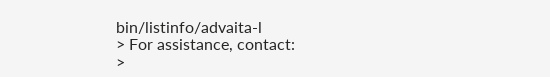bin/listinfo/advaita-l
> For assistance, contact:
>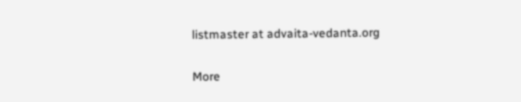listmaster at advaita-vedanta.org

More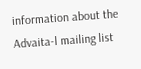information about the Advaita-l mailing list